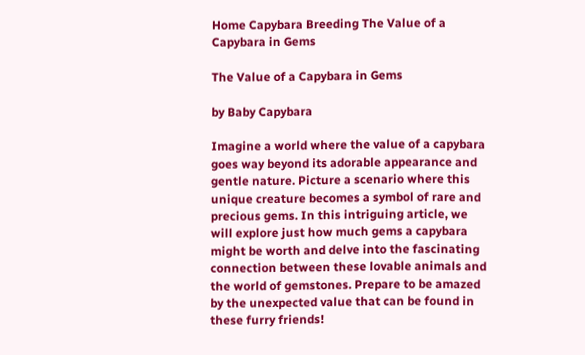Home Capybara Breeding The Value of a Capybara in Gems

The Value of a Capybara in Gems

by Baby Capybara

Imagine a world where the value of a capybara goes way beyond its adorable appearance and gentle nature. Picture a scenario where this unique creature becomes a symbol of rare and precious gems. In this intriguing article, we will explore just how much gems a capybara might be worth and delve into the fascinating connection between these lovable animals and the world of gemstones. Prepare to be amazed by the unexpected value that can be found in these furry friends!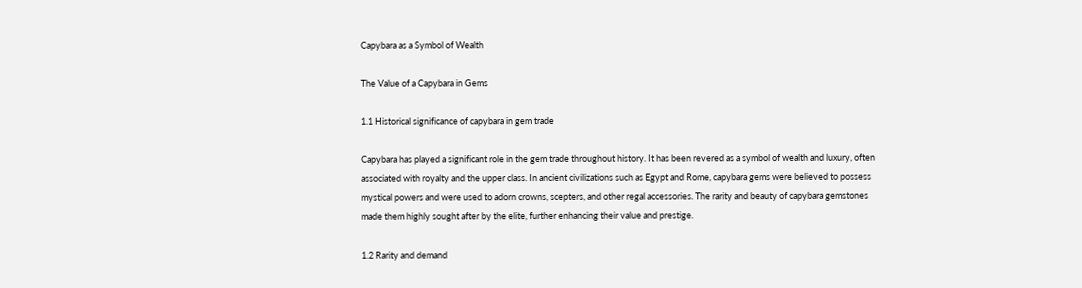Capybara as a Symbol of Wealth

The Value of a Capybara in Gems

1.1 Historical significance of capybara in gem trade

Capybara has played a significant role in the gem trade throughout history. It has been revered as a symbol of wealth and luxury, often associated with royalty and the upper class. In ancient civilizations such as Egypt and Rome, capybara gems were believed to possess mystical powers and were used to adorn crowns, scepters, and other regal accessories. The rarity and beauty of capybara gemstones made them highly sought after by the elite, further enhancing their value and prestige.

1.2 Rarity and demand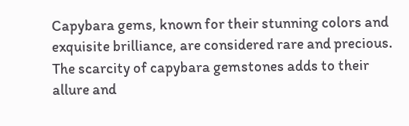Capybara gems, known for their stunning colors and exquisite brilliance, are considered rare and precious. The scarcity of capybara gemstones adds to their allure and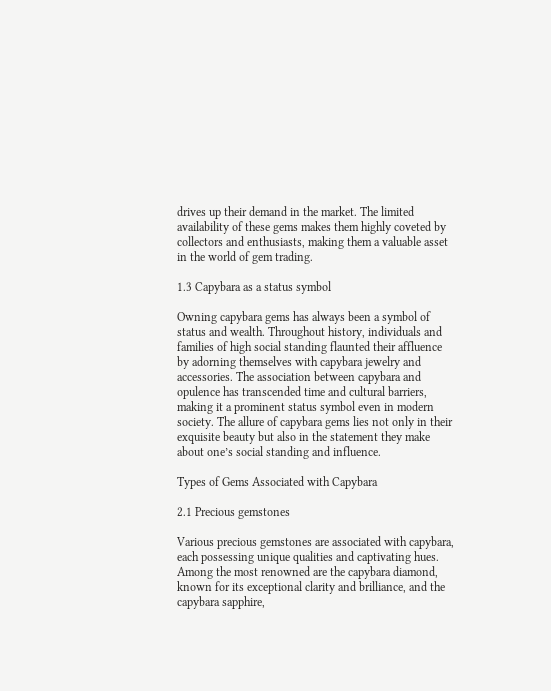drives up their demand in the market. The limited availability of these gems makes them highly coveted by collectors and enthusiasts, making them a valuable asset in the world of gem trading.

1.3 Capybara as a status symbol

Owning capybara gems has always been a symbol of status and wealth. Throughout history, individuals and families of high social standing flaunted their affluence by adorning themselves with capybara jewelry and accessories. The association between capybara and opulence has transcended time and cultural barriers, making it a prominent status symbol even in modern society. The allure of capybara gems lies not only in their exquisite beauty but also in the statement they make about one’s social standing and influence.

Types of Gems Associated with Capybara

2.1 Precious gemstones

Various precious gemstones are associated with capybara, each possessing unique qualities and captivating hues. Among the most renowned are the capybara diamond, known for its exceptional clarity and brilliance, and the capybara sapphire,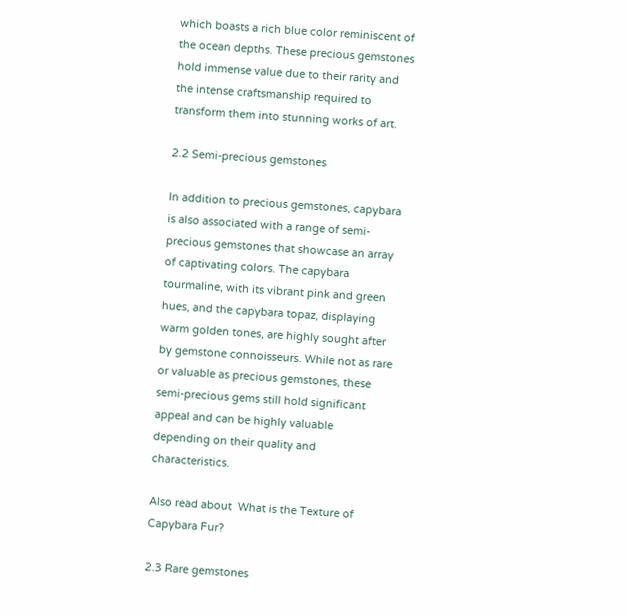which boasts a rich blue color reminiscent of the ocean depths. These precious gemstones hold immense value due to their rarity and the intense craftsmanship required to transform them into stunning works of art.

2.2 Semi-precious gemstones

In addition to precious gemstones, capybara is also associated with a range of semi-precious gemstones that showcase an array of captivating colors. The capybara tourmaline, with its vibrant pink and green hues, and the capybara topaz, displaying warm golden tones, are highly sought after by gemstone connoisseurs. While not as rare or valuable as precious gemstones, these semi-precious gems still hold significant appeal and can be highly valuable depending on their quality and characteristics.

Also read about  What is the Texture of Capybara Fur?

2.3 Rare gemstones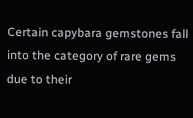Certain capybara gemstones fall into the category of rare gems due to their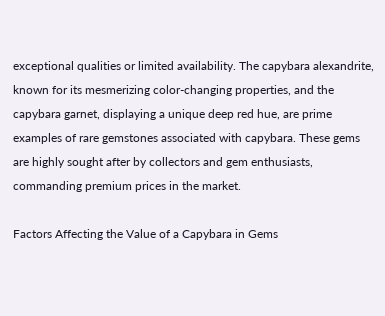exceptional qualities or limited availability. The capybara alexandrite, known for its mesmerizing color-changing properties, and the capybara garnet, displaying a unique deep red hue, are prime examples of rare gemstones associated with capybara. These gems are highly sought after by collectors and gem enthusiasts, commanding premium prices in the market.

Factors Affecting the Value of a Capybara in Gems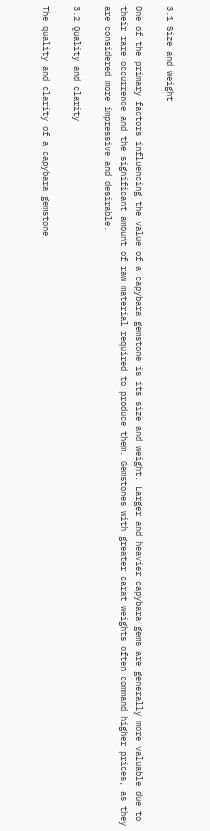3.1 Size and weight

One of the primary factors influencing the value of a capybara gemstone is its size and weight. Larger and heavier capybara gems are generally more valuable due to their rare occurrence and the significant amount of raw material required to produce them. Gemstones with greater carat weights often command higher prices, as they are considered more impressive and desirable.

3.2 Quality and clarity

The quality and clarity of a capybara gemstone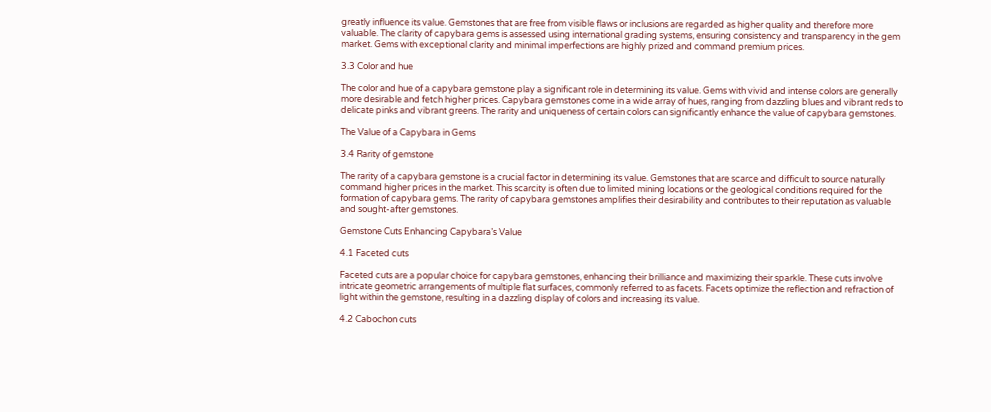greatly influence its value. Gemstones that are free from visible flaws or inclusions are regarded as higher quality and therefore more valuable. The clarity of capybara gems is assessed using international grading systems, ensuring consistency and transparency in the gem market. Gems with exceptional clarity and minimal imperfections are highly prized and command premium prices.

3.3 Color and hue

The color and hue of a capybara gemstone play a significant role in determining its value. Gems with vivid and intense colors are generally more desirable and fetch higher prices. Capybara gemstones come in a wide array of hues, ranging from dazzling blues and vibrant reds to delicate pinks and vibrant greens. The rarity and uniqueness of certain colors can significantly enhance the value of capybara gemstones.

The Value of a Capybara in Gems

3.4 Rarity of gemstone

The rarity of a capybara gemstone is a crucial factor in determining its value. Gemstones that are scarce and difficult to source naturally command higher prices in the market. This scarcity is often due to limited mining locations or the geological conditions required for the formation of capybara gems. The rarity of capybara gemstones amplifies their desirability and contributes to their reputation as valuable and sought-after gemstones.

Gemstone Cuts Enhancing Capybara’s Value

4.1 Faceted cuts

Faceted cuts are a popular choice for capybara gemstones, enhancing their brilliance and maximizing their sparkle. These cuts involve intricate geometric arrangements of multiple flat surfaces, commonly referred to as facets. Facets optimize the reflection and refraction of light within the gemstone, resulting in a dazzling display of colors and increasing its value.

4.2 Cabochon cuts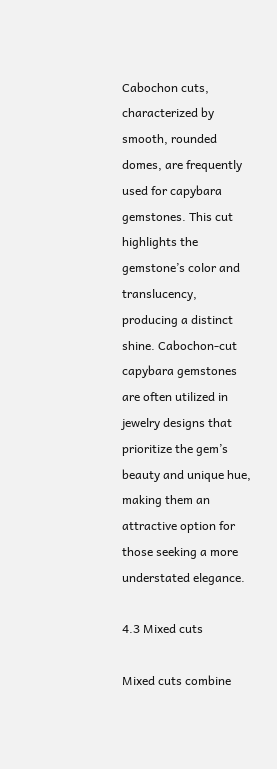Cabochon cuts, characterized by smooth, rounded domes, are frequently used for capybara gemstones. This cut highlights the gemstone’s color and translucency, producing a distinct shine. Cabochon-cut capybara gemstones are often utilized in jewelry designs that prioritize the gem’s beauty and unique hue, making them an attractive option for those seeking a more understated elegance.

4.3 Mixed cuts

Mixed cuts combine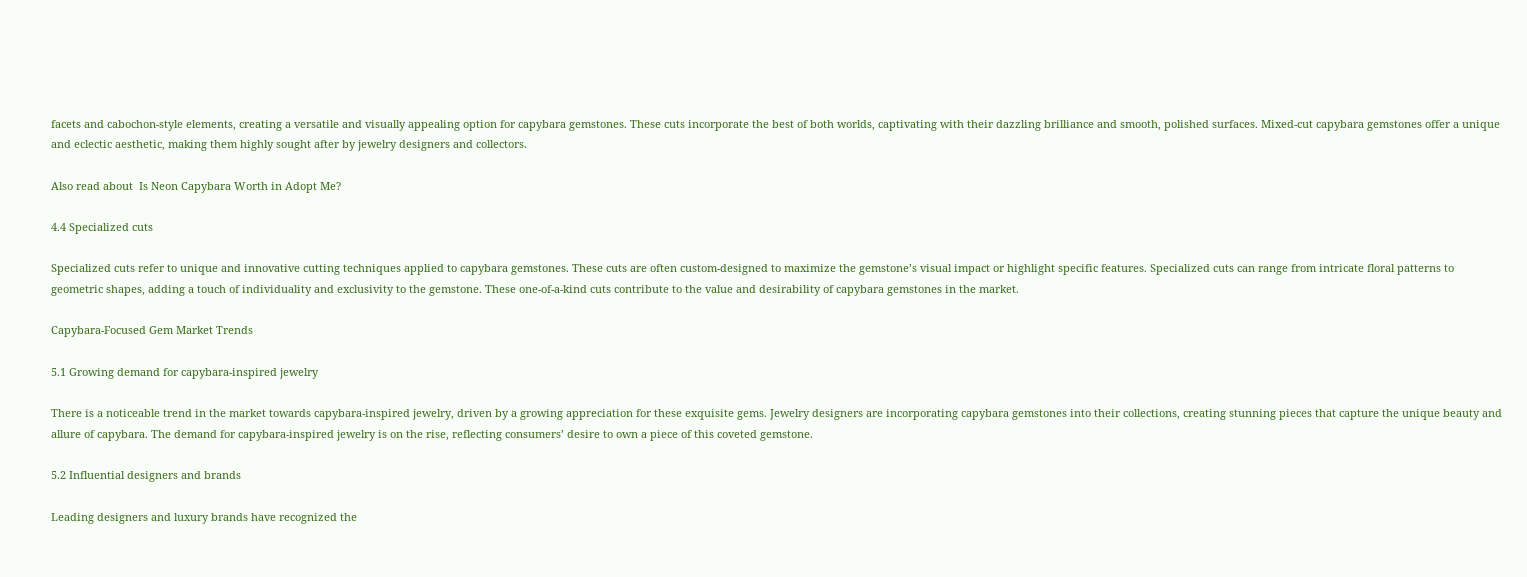facets and cabochon-style elements, creating a versatile and visually appealing option for capybara gemstones. These cuts incorporate the best of both worlds, captivating with their dazzling brilliance and smooth, polished surfaces. Mixed-cut capybara gemstones offer a unique and eclectic aesthetic, making them highly sought after by jewelry designers and collectors.

Also read about  Is Neon Capybara Worth in Adopt Me?

4.4 Specialized cuts

Specialized cuts refer to unique and innovative cutting techniques applied to capybara gemstones. These cuts are often custom-designed to maximize the gemstone’s visual impact or highlight specific features. Specialized cuts can range from intricate floral patterns to geometric shapes, adding a touch of individuality and exclusivity to the gemstone. These one-of-a-kind cuts contribute to the value and desirability of capybara gemstones in the market.

Capybara-Focused Gem Market Trends

5.1 Growing demand for capybara-inspired jewelry

There is a noticeable trend in the market towards capybara-inspired jewelry, driven by a growing appreciation for these exquisite gems. Jewelry designers are incorporating capybara gemstones into their collections, creating stunning pieces that capture the unique beauty and allure of capybara. The demand for capybara-inspired jewelry is on the rise, reflecting consumers’ desire to own a piece of this coveted gemstone.

5.2 Influential designers and brands

Leading designers and luxury brands have recognized the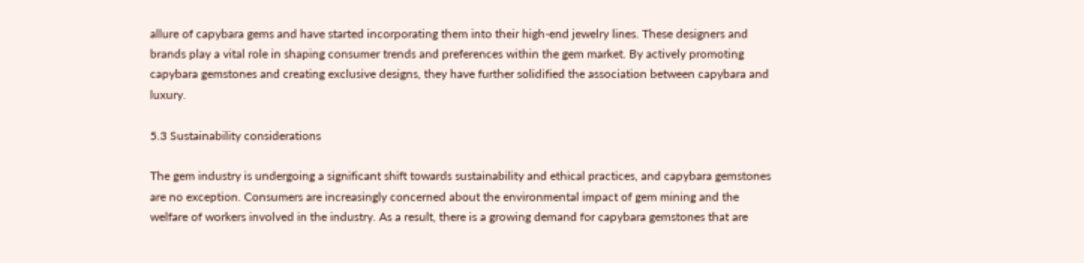allure of capybara gems and have started incorporating them into their high-end jewelry lines. These designers and brands play a vital role in shaping consumer trends and preferences within the gem market. By actively promoting capybara gemstones and creating exclusive designs, they have further solidified the association between capybara and luxury.

5.3 Sustainability considerations

The gem industry is undergoing a significant shift towards sustainability and ethical practices, and capybara gemstones are no exception. Consumers are increasingly concerned about the environmental impact of gem mining and the welfare of workers involved in the industry. As a result, there is a growing demand for capybara gemstones that are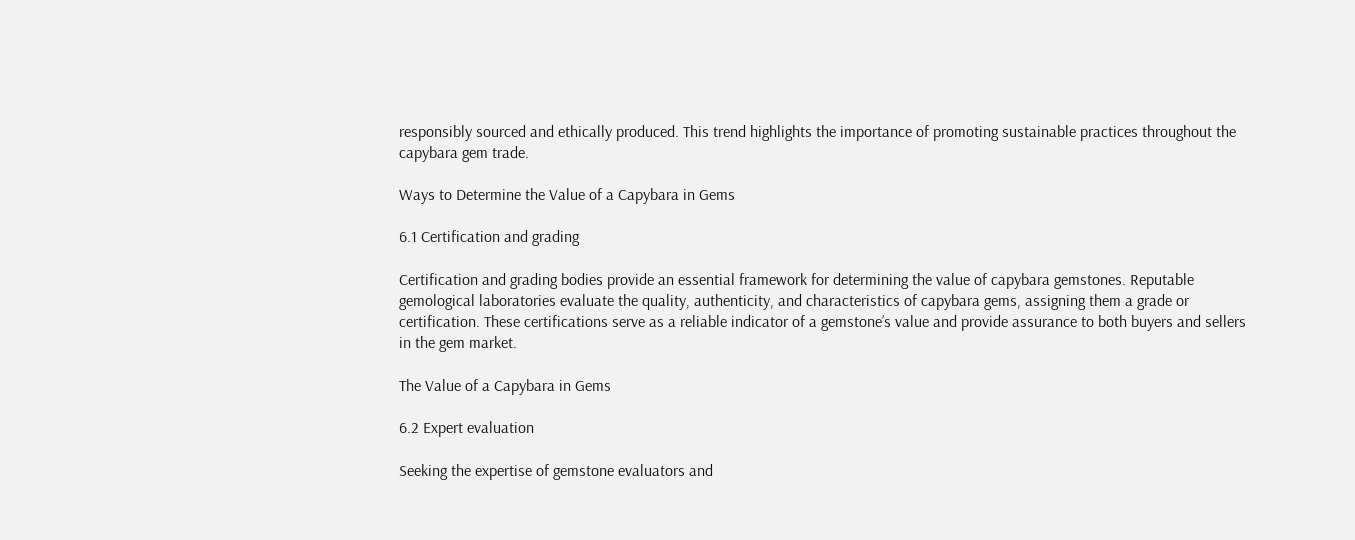responsibly sourced and ethically produced. This trend highlights the importance of promoting sustainable practices throughout the capybara gem trade.

Ways to Determine the Value of a Capybara in Gems

6.1 Certification and grading

Certification and grading bodies provide an essential framework for determining the value of capybara gemstones. Reputable gemological laboratories evaluate the quality, authenticity, and characteristics of capybara gems, assigning them a grade or certification. These certifications serve as a reliable indicator of a gemstone’s value and provide assurance to both buyers and sellers in the gem market.

The Value of a Capybara in Gems

6.2 Expert evaluation

Seeking the expertise of gemstone evaluators and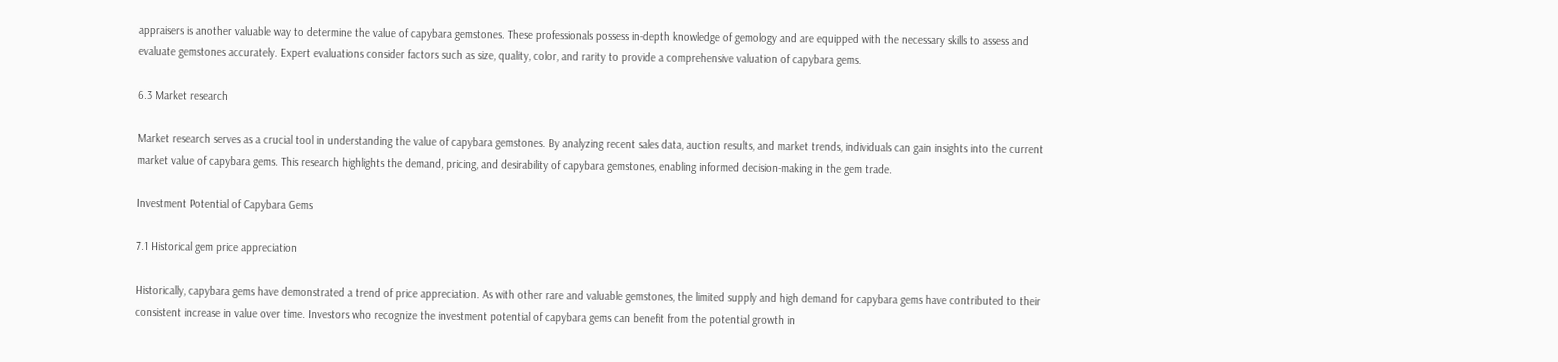appraisers is another valuable way to determine the value of capybara gemstones. These professionals possess in-depth knowledge of gemology and are equipped with the necessary skills to assess and evaluate gemstones accurately. Expert evaluations consider factors such as size, quality, color, and rarity to provide a comprehensive valuation of capybara gems.

6.3 Market research

Market research serves as a crucial tool in understanding the value of capybara gemstones. By analyzing recent sales data, auction results, and market trends, individuals can gain insights into the current market value of capybara gems. This research highlights the demand, pricing, and desirability of capybara gemstones, enabling informed decision-making in the gem trade.

Investment Potential of Capybara Gems

7.1 Historical gem price appreciation

Historically, capybara gems have demonstrated a trend of price appreciation. As with other rare and valuable gemstones, the limited supply and high demand for capybara gems have contributed to their consistent increase in value over time. Investors who recognize the investment potential of capybara gems can benefit from the potential growth in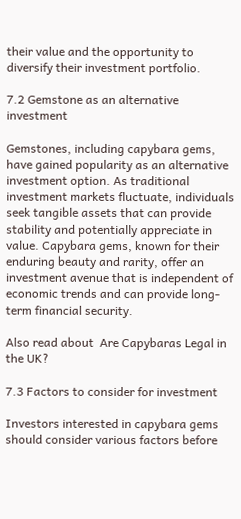their value and the opportunity to diversify their investment portfolio.

7.2 Gemstone as an alternative investment

Gemstones, including capybara gems, have gained popularity as an alternative investment option. As traditional investment markets fluctuate, individuals seek tangible assets that can provide stability and potentially appreciate in value. Capybara gems, known for their enduring beauty and rarity, offer an investment avenue that is independent of economic trends and can provide long-term financial security.

Also read about  Are Capybaras Legal in the UK?

7.3 Factors to consider for investment

Investors interested in capybara gems should consider various factors before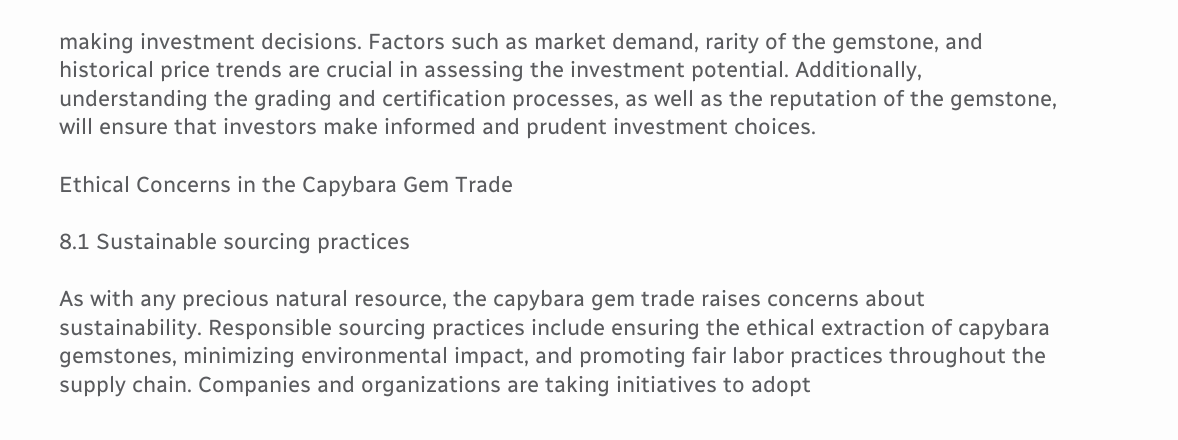making investment decisions. Factors such as market demand, rarity of the gemstone, and historical price trends are crucial in assessing the investment potential. Additionally, understanding the grading and certification processes, as well as the reputation of the gemstone, will ensure that investors make informed and prudent investment choices.

Ethical Concerns in the Capybara Gem Trade

8.1 Sustainable sourcing practices

As with any precious natural resource, the capybara gem trade raises concerns about sustainability. Responsible sourcing practices include ensuring the ethical extraction of capybara gemstones, minimizing environmental impact, and promoting fair labor practices throughout the supply chain. Companies and organizations are taking initiatives to adopt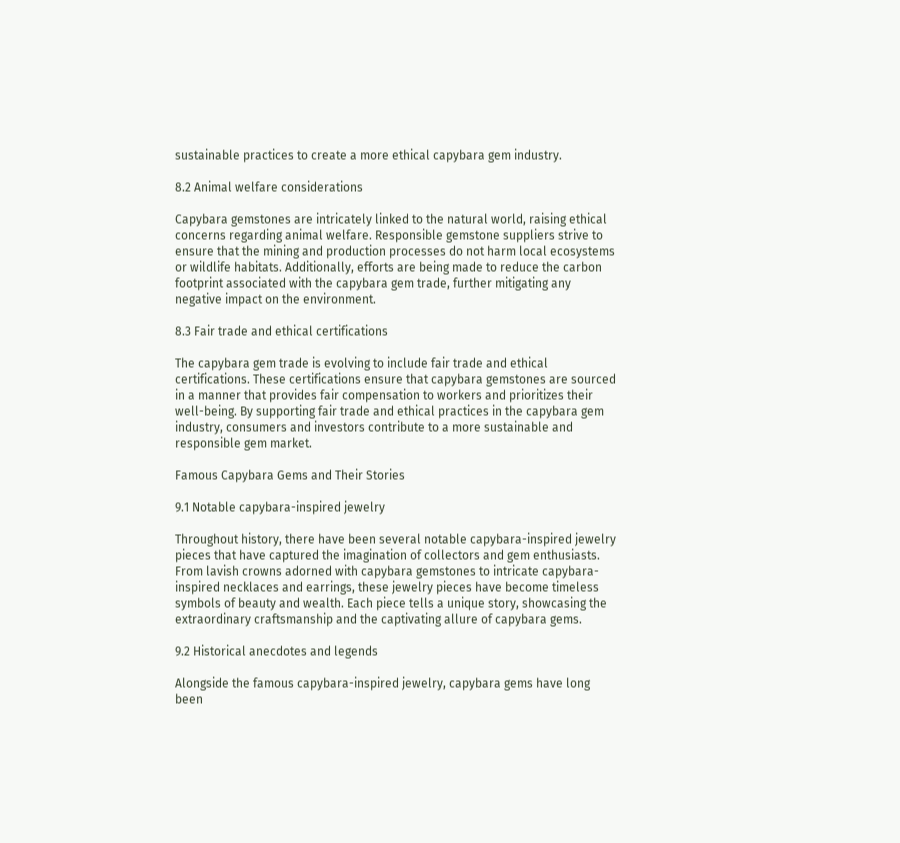sustainable practices to create a more ethical capybara gem industry.

8.2 Animal welfare considerations

Capybara gemstones are intricately linked to the natural world, raising ethical concerns regarding animal welfare. Responsible gemstone suppliers strive to ensure that the mining and production processes do not harm local ecosystems or wildlife habitats. Additionally, efforts are being made to reduce the carbon footprint associated with the capybara gem trade, further mitigating any negative impact on the environment.

8.3 Fair trade and ethical certifications

The capybara gem trade is evolving to include fair trade and ethical certifications. These certifications ensure that capybara gemstones are sourced in a manner that provides fair compensation to workers and prioritizes their well-being. By supporting fair trade and ethical practices in the capybara gem industry, consumers and investors contribute to a more sustainable and responsible gem market.

Famous Capybara Gems and Their Stories

9.1 Notable capybara-inspired jewelry

Throughout history, there have been several notable capybara-inspired jewelry pieces that have captured the imagination of collectors and gem enthusiasts. From lavish crowns adorned with capybara gemstones to intricate capybara-inspired necklaces and earrings, these jewelry pieces have become timeless symbols of beauty and wealth. Each piece tells a unique story, showcasing the extraordinary craftsmanship and the captivating allure of capybara gems.

9.2 Historical anecdotes and legends

Alongside the famous capybara-inspired jewelry, capybara gems have long been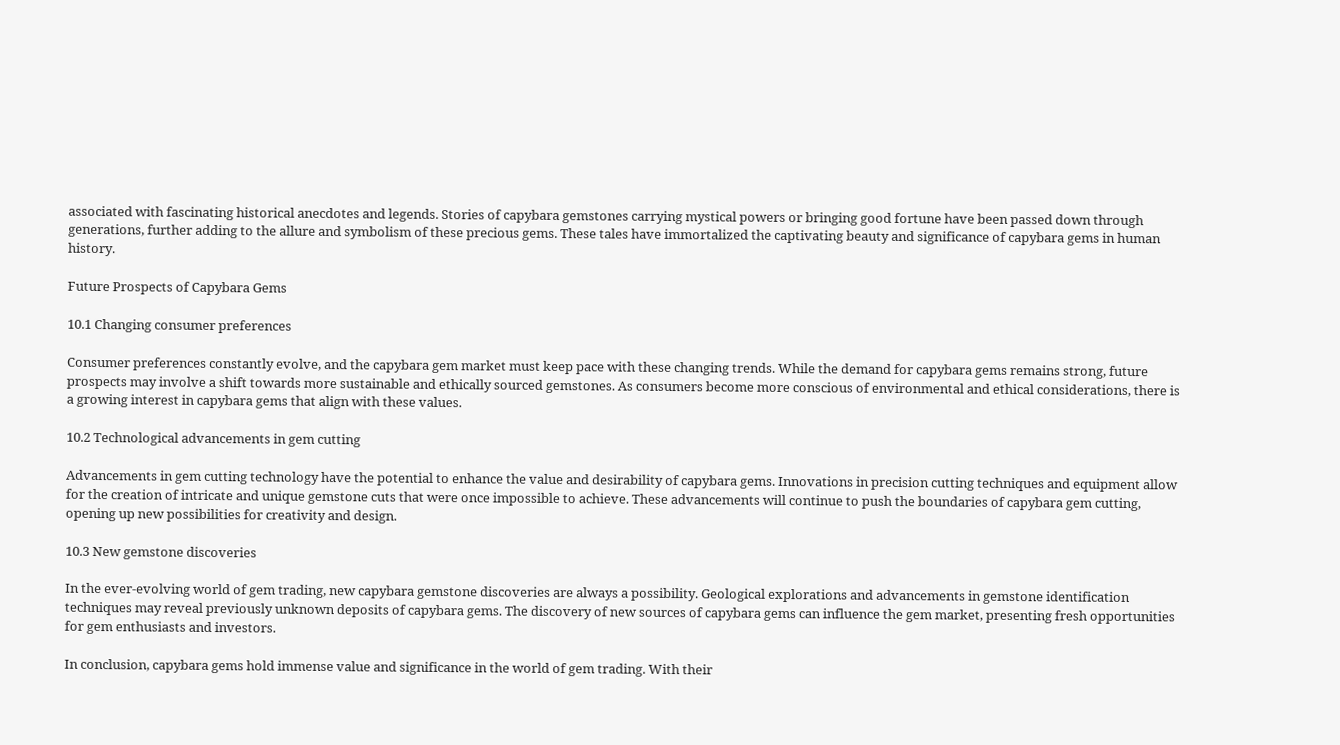associated with fascinating historical anecdotes and legends. Stories of capybara gemstones carrying mystical powers or bringing good fortune have been passed down through generations, further adding to the allure and symbolism of these precious gems. These tales have immortalized the captivating beauty and significance of capybara gems in human history.

Future Prospects of Capybara Gems

10.1 Changing consumer preferences

Consumer preferences constantly evolve, and the capybara gem market must keep pace with these changing trends. While the demand for capybara gems remains strong, future prospects may involve a shift towards more sustainable and ethically sourced gemstones. As consumers become more conscious of environmental and ethical considerations, there is a growing interest in capybara gems that align with these values.

10.2 Technological advancements in gem cutting

Advancements in gem cutting technology have the potential to enhance the value and desirability of capybara gems. Innovations in precision cutting techniques and equipment allow for the creation of intricate and unique gemstone cuts that were once impossible to achieve. These advancements will continue to push the boundaries of capybara gem cutting, opening up new possibilities for creativity and design.

10.3 New gemstone discoveries

In the ever-evolving world of gem trading, new capybara gemstone discoveries are always a possibility. Geological explorations and advancements in gemstone identification techniques may reveal previously unknown deposits of capybara gems. The discovery of new sources of capybara gems can influence the gem market, presenting fresh opportunities for gem enthusiasts and investors.

In conclusion, capybara gems hold immense value and significance in the world of gem trading. With their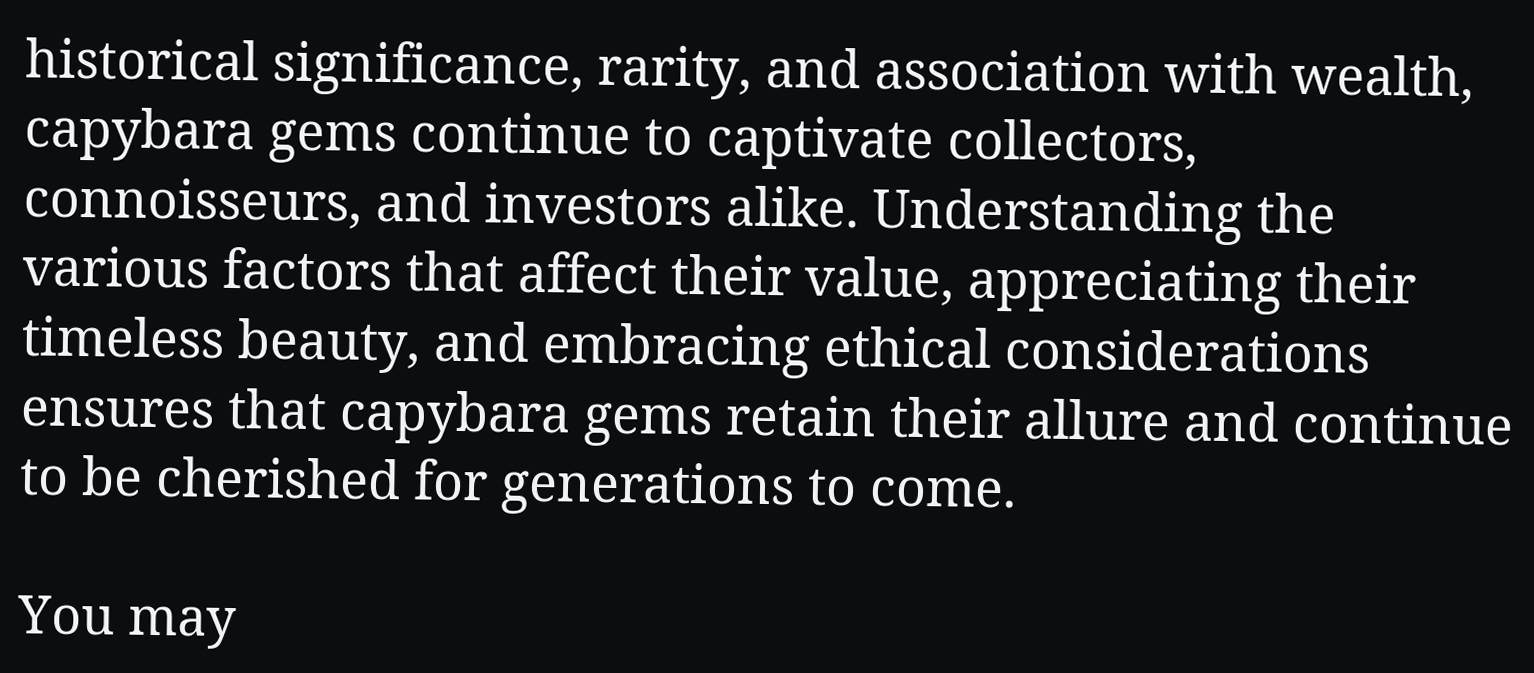historical significance, rarity, and association with wealth, capybara gems continue to captivate collectors, connoisseurs, and investors alike. Understanding the various factors that affect their value, appreciating their timeless beauty, and embracing ethical considerations ensures that capybara gems retain their allure and continue to be cherished for generations to come.

You may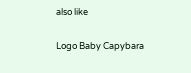also like

Logo Baby Capybara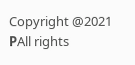Copyright @2021 РAll rights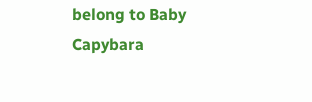belong to Baby Capybara